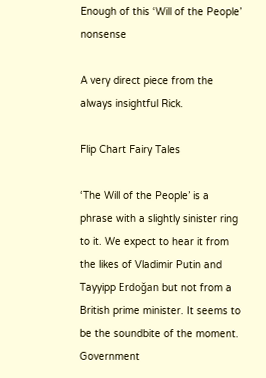Enough of this ‘Will of the People’ nonsense

A very direct piece from the always insightful Rick.

Flip Chart Fairy Tales

‘The Will of the People’ is a phrase with a slightly sinister ring to it. We expect to hear it from the likes of Vladimir Putin and Tayyipp Erdoğan but not from a British prime minister. It seems to be the soundbite of the moment. Government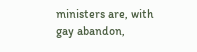ministers are, with gay abandon,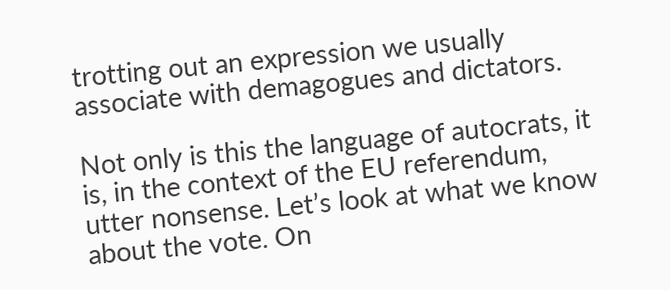trotting out an expression we usually associate with demagogues and dictators.

Not only is this the language of autocrats, it is, in the context of the EU referendum, utter nonsense. Let’s look at what we know about the vote. On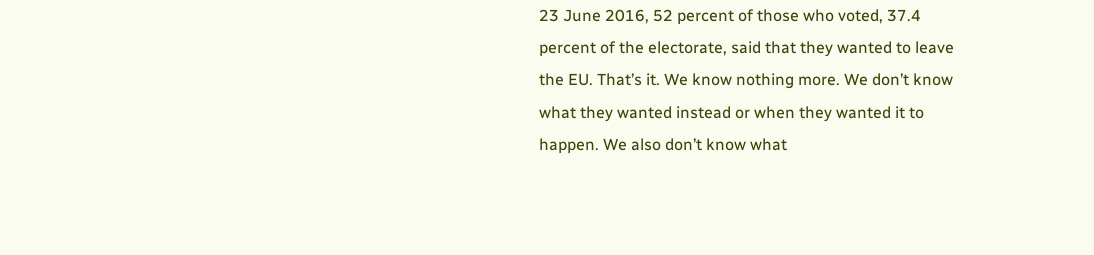23 June 2016, 52 percent of those who voted, 37.4 percent of the electorate, said that they wanted to leave the EU. That’s it. We know nothing more. We don’t know what they wanted instead or when they wanted it to happen. We also don’t know what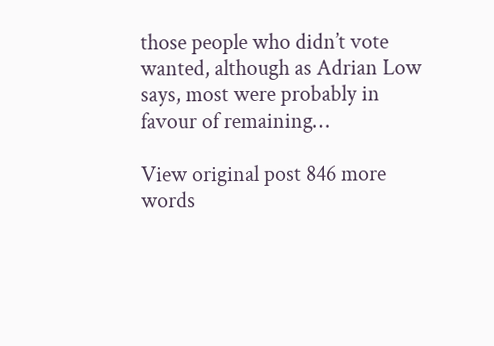those people who didn’t vote wanted, although as Adrian Low says, most were probably in favour of remaining…

View original post 846 more words